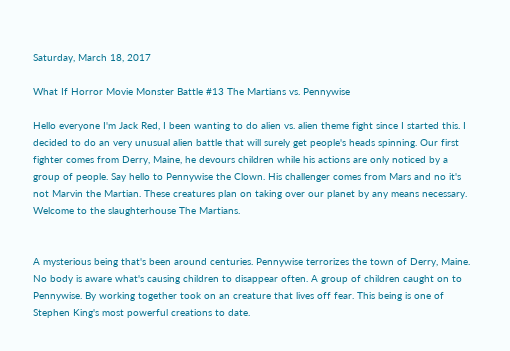Saturday, March 18, 2017

What If Horror Movie Monster Battle #13 The Martians vs. Pennywise

Hello everyone I'm Jack Red, I been wanting to do alien vs. alien theme fight since I started this. I decided to do an very unusual alien battle that will surely get people's heads spinning. Our first fighter comes from Derry, Maine, he devours children while his actions are only noticed by a group of people. Say hello to Pennywise the Clown. His challenger comes from Mars and no it's not Marvin the Martian. These creatures plan on taking over our planet by any means necessary. Welcome to the slaughterhouse The Martians.


A mysterious being that's been around centuries. Pennywise terrorizes the town of Derry, Maine. No body is aware what's causing children to disappear often. A group of children caught on to Pennywise. By working together took on an creature that lives off fear. This being is one of Stephen King's most powerful creations to date.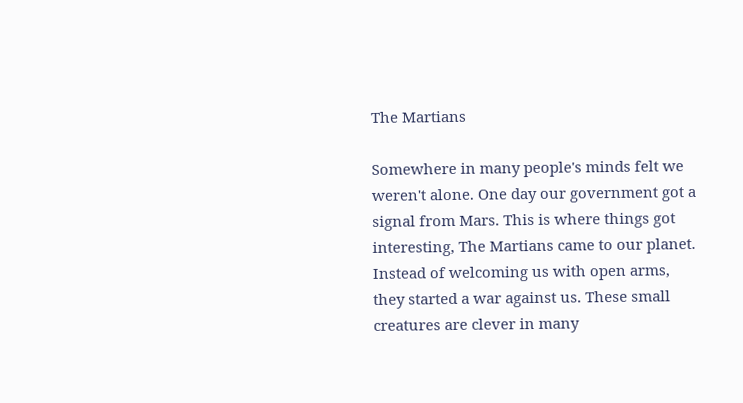The Martians

Somewhere in many people's minds felt we weren't alone. One day our government got a signal from Mars. This is where things got interesting, The Martians came to our planet. Instead of welcoming us with open arms, they started a war against us. These small creatures are clever in many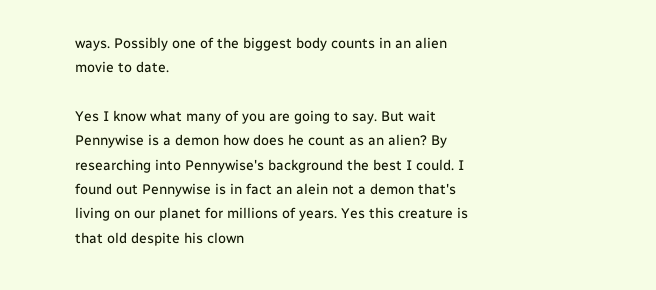ways. Possibly one of the biggest body counts in an alien movie to date.

Yes I know what many of you are going to say. But wait Pennywise is a demon how does he count as an alien? By researching into Pennywise's background the best I could. I found out Pennywise is in fact an alein not a demon that's living on our planet for millions of years. Yes this creature is that old despite his clown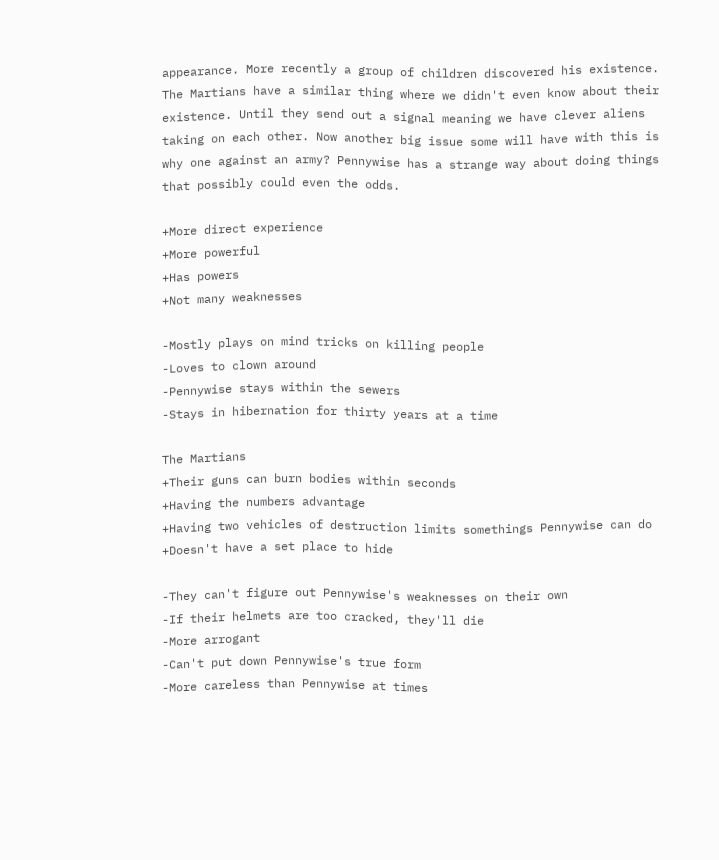appearance. More recently a group of children discovered his existence. The Martians have a similar thing where we didn't even know about their existence. Until they send out a signal meaning we have clever aliens taking on each other. Now another big issue some will have with this is why one against an army? Pennywise has a strange way about doing things that possibly could even the odds.

+More direct experience
+More powerful
+Has powers
+Not many weaknesses

-Mostly plays on mind tricks on killing people
-Loves to clown around
-Pennywise stays within the sewers
-Stays in hibernation for thirty years at a time

The Martians
+Their guns can burn bodies within seconds
+Having the numbers advantage
+Having two vehicles of destruction limits somethings Pennywise can do
+Doesn't have a set place to hide

-They can't figure out Pennywise's weaknesses on their own
-If their helmets are too cracked, they'll die
-More arrogant
-Can't put down Pennywise's true form
-More careless than Pennywise at times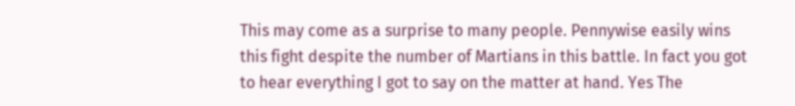This may come as a surprise to many people. Pennywise easily wins this fight despite the number of Martians in this battle. In fact you got to hear everything I got to say on the matter at hand. Yes The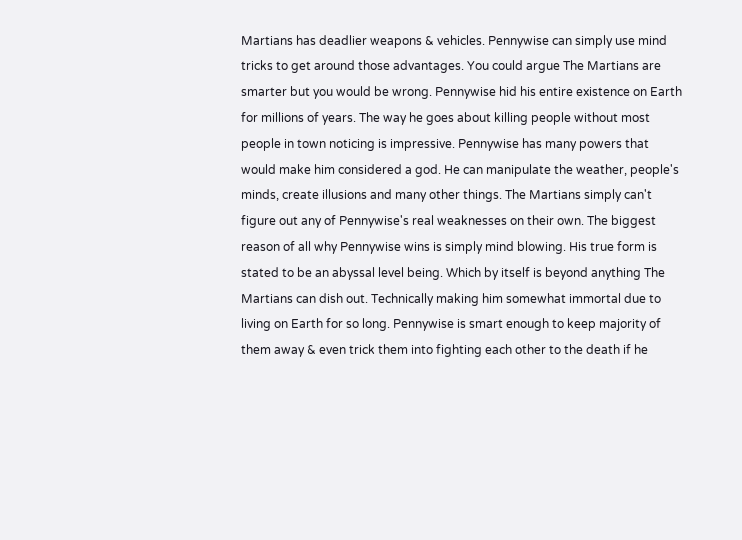Martians has deadlier weapons & vehicles. Pennywise can simply use mind tricks to get around those advantages. You could argue The Martians are smarter but you would be wrong. Pennywise hid his entire existence on Earth for millions of years. The way he goes about killing people without most people in town noticing is impressive. Pennywise has many powers that would make him considered a god. He can manipulate the weather, people's minds, create illusions and many other things. The Martians simply can't figure out any of Pennywise's real weaknesses on their own. The biggest reason of all why Pennywise wins is simply mind blowing. His true form is stated to be an abyssal level being. Which by itself is beyond anything The Martians can dish out. Technically making him somewhat immortal due to living on Earth for so long. Pennywise is smart enough to keep majority of them away & even trick them into fighting each other to the death if he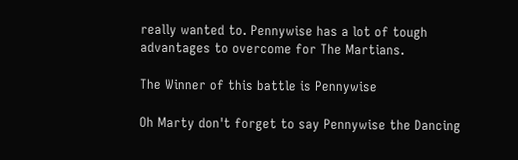really wanted to. Pennywise has a lot of tough advantages to overcome for The Martians.

The Winner of this battle is Pennywise

Oh Marty don't forget to say Pennywise the Dancing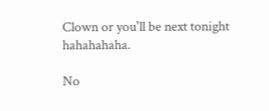Clown or you'll be next tonight hahahahaha.

No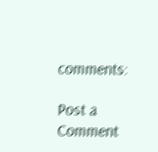comments:

Post a Comment